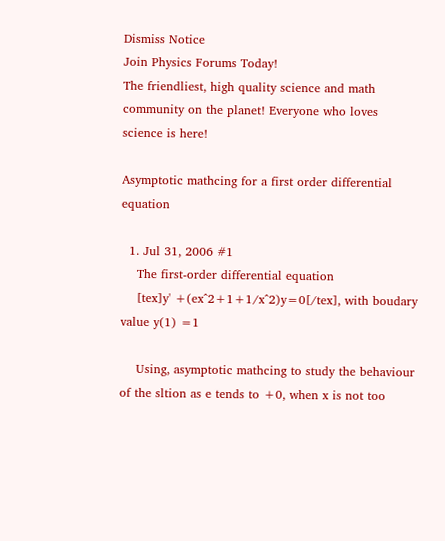Dismiss Notice
Join Physics Forums Today!
The friendliest, high quality science and math community on the planet! Everyone who loves science is here!

Asymptotic mathcing for a first order differential equation

  1. Jul 31, 2006 #1
    The first-order differential equation
    [tex]y' +(ex^2+1+1/x^2)y=0[/tex], with boudary value y(1) =1

    Using, asymptotic mathcing to study the behaviour of the sltion as e tends to +0, when x is not too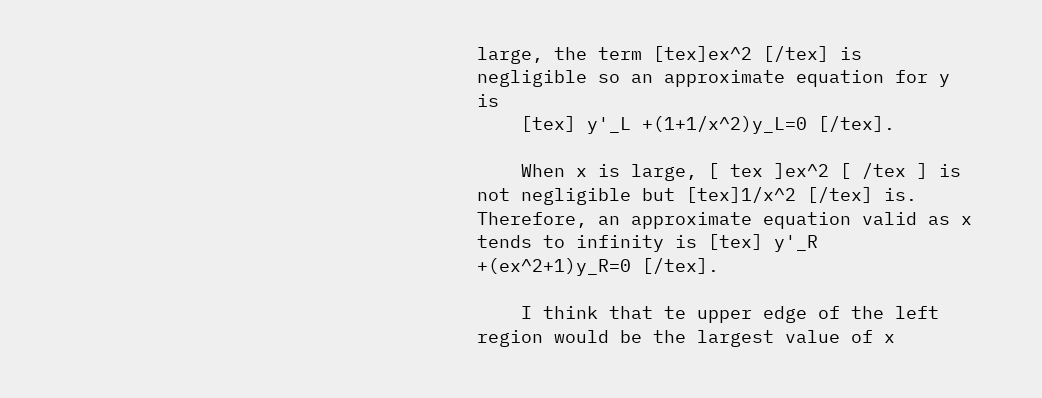large, the term [tex]ex^2 [/tex] is negligible so an approximate equation for y is
    [tex] y'_L +(1+1/x^2)y_L=0 [/tex].

    When x is large, [ tex ]ex^2 [ /tex ] is not negligible but [tex]1/x^2 [/tex] is. Therefore, an approximate equation valid as x tends to infinity is [tex] y'_R +(ex^2+1)y_R=0 [/tex].

    I think that te upper edge of the left region would be the largest value of x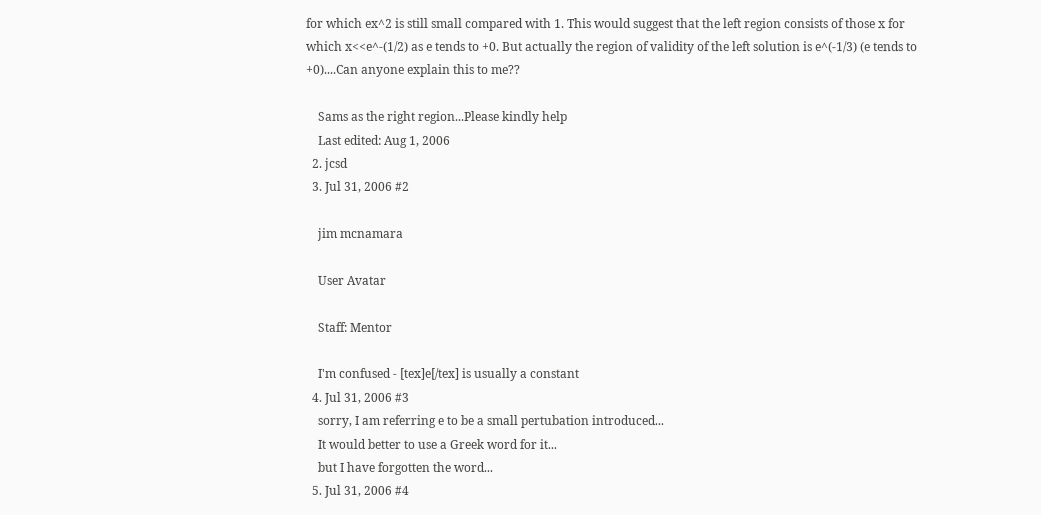for which ex^2 is still small compared with 1. This would suggest that the left region consists of those x for which x<<e^-(1/2) as e tends to +0. But actually the region of validity of the left solution is e^(-1/3) (e tends to +0)....Can anyone explain this to me??

    Sams as the right region...Please kindly help
    Last edited: Aug 1, 2006
  2. jcsd
  3. Jul 31, 2006 #2

    jim mcnamara

    User Avatar

    Staff: Mentor

    I'm confused - [tex]e[/tex] is usually a constant
  4. Jul 31, 2006 #3
    sorry, I am referring e to be a small pertubation introduced...
    It would better to use a Greek word for it...
    but I have forgotten the word...
  5. Jul 31, 2006 #4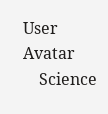User Avatar
    Science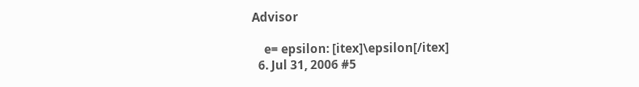Advisor

    e= epsilon: [itex]\epsilon[/itex]
  6. Jul 31, 2006 #5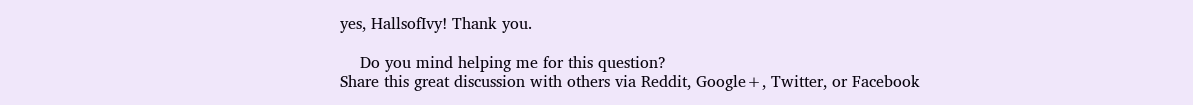yes, HallsofIvy! Thank you.

    Do you mind helping me for this question?
Share this great discussion with others via Reddit, Google+, Twitter, or Facebook